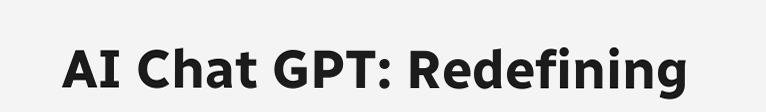AI Chat GPT: Redefining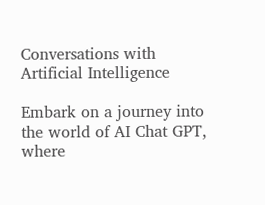Conversations with Artificial Intelligence

Embark on a journey into the world of AI Chat GPT, where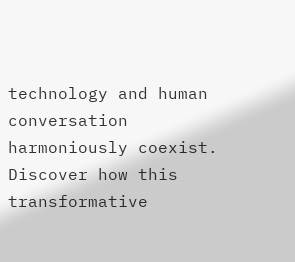technology and human conversation harmoniously coexist. Discover how this transformative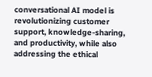conversational AI model is revolutionizing customer support, knowledge-sharing, and productivity, while also addressing the ethical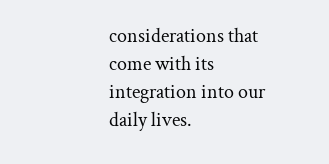considerations that come with its integration into our daily lives.